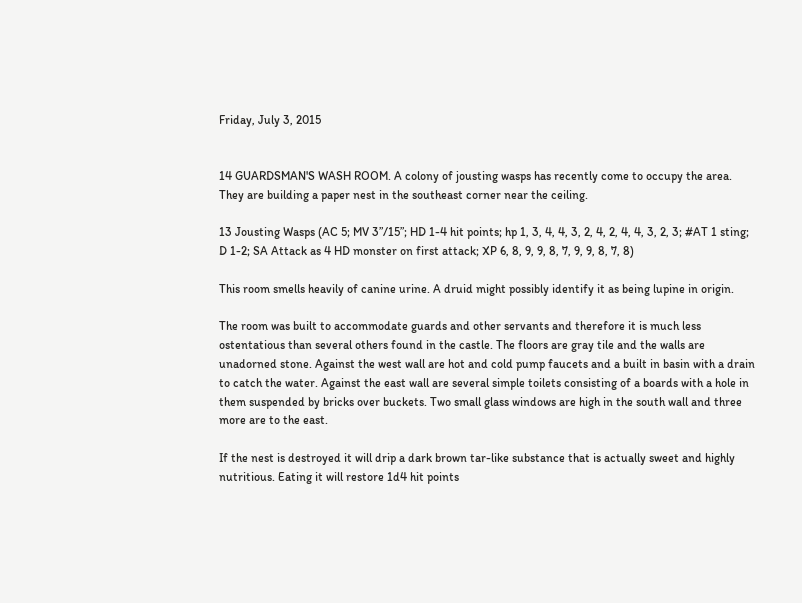Friday, July 3, 2015


14 GUARDSMAN'S WASH ROOM. A colony of jousting wasps has recently come to occupy the area. They are building a paper nest in the southeast corner near the ceiling.

13 Jousting Wasps (AC 5; MV 3”/15”; HD 1-4 hit points; hp 1, 3, 4, 4, 3, 2, 4, 2, 4, 4, 3, 2, 3; #AT 1 sting; D 1-2; SA Attack as 4 HD monster on first attack; XP 6, 8, 9, 9, 8, 7, 9, 9, 8, 7, 8)

This room smells heavily of canine urine. A druid might possibly identify it as being lupine in origin.

The room was built to accommodate guards and other servants and therefore it is much less ostentatious than several others found in the castle. The floors are gray tile and the walls are unadorned stone. Against the west wall are hot and cold pump faucets and a built in basin with a drain to catch the water. Against the east wall are several simple toilets consisting of a boards with a hole in them suspended by bricks over buckets. Two small glass windows are high in the south wall and three more are to the east.

If the nest is destroyed it will drip a dark brown tar-like substance that is actually sweet and highly nutritious. Eating it will restore 1d4 hit points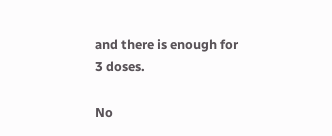and there is enough for 3 doses.

No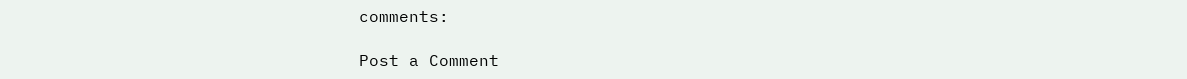comments:

Post a Comment